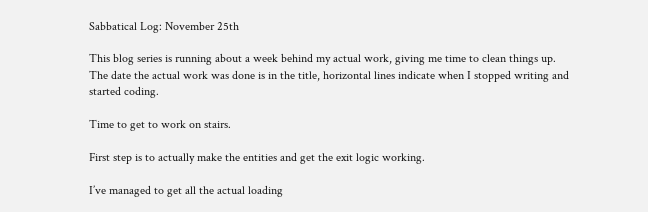Sabbatical Log: November 25th

This blog series is running about a week behind my actual work, giving me time to clean things up.  The date the actual work was done is in the title, horizontal lines indicate when I stopped writing and started coding.

Time to get to work on stairs.

First step is to actually make the entities and get the exit logic working.

I’ve managed to get all the actual loading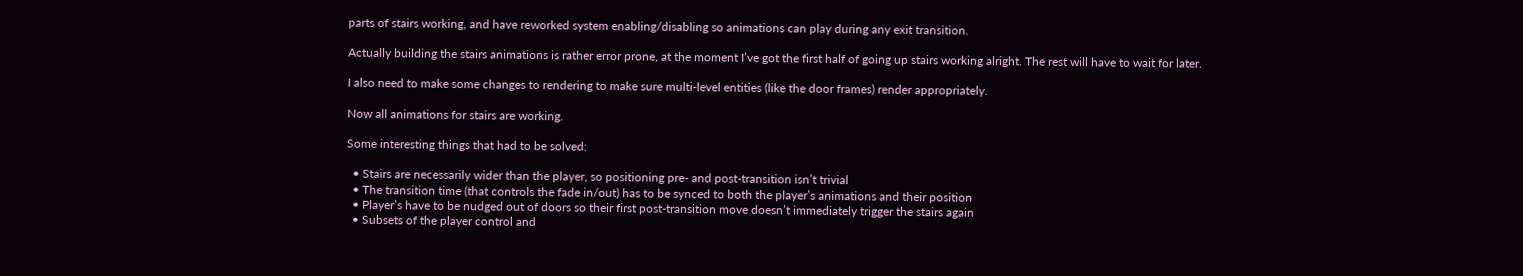parts of stairs working, and have reworked system enabling/disabling so animations can play during any exit transition.

Actually building the stairs animations is rather error prone, at the moment I’ve got the first half of going up stairs working alright. The rest will have to wait for later.

I also need to make some changes to rendering to make sure multi-level entities (like the door frames) render appropriately.

Now all animations for stairs are working.

Some interesting things that had to be solved:

  • Stairs are necessarily wider than the player, so positioning pre- and post-transition isn’t trivial
  • The transition time (that controls the fade in/out) has to be synced to both the player’s animations and their position
  • Player’s have to be nudged out of doors so their first post-transition move doesn’t immediately trigger the stairs again
  • Subsets of the player control and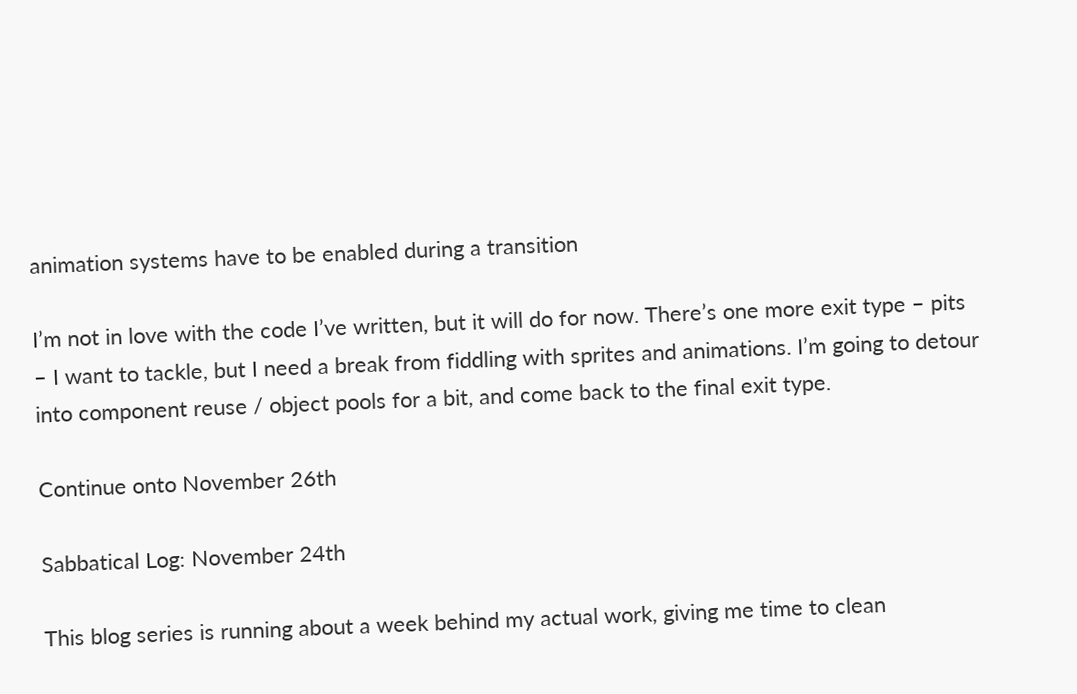animation systems have to be enabled during a transition

I’m not in love with the code I’ve written, but it will do for now. There’s one more exit type – pits – I want to tackle, but I need a break from fiddling with sprites and animations. I’m going to detour into component reuse / object pools for a bit, and come back to the final exit type.

Continue onto November 26th

Sabbatical Log: November 24th

This blog series is running about a week behind my actual work, giving me time to clean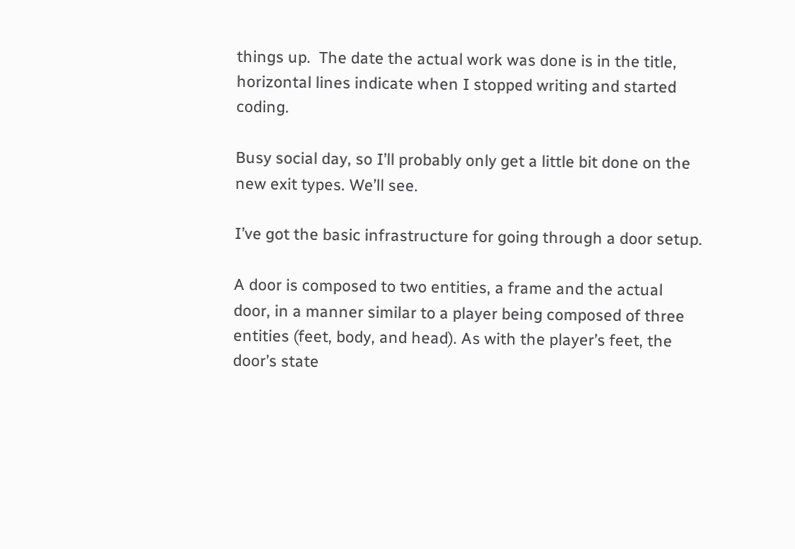things up.  The date the actual work was done is in the title, horizontal lines indicate when I stopped writing and started coding.

Busy social day, so I’ll probably only get a little bit done on the new exit types. We’ll see.

I’ve got the basic infrastructure for going through a door setup.

A door is composed to two entities, a frame and the actual door, in a manner similar to a player being composed of three entities (feet, body, and head). As with the player’s feet, the door’s state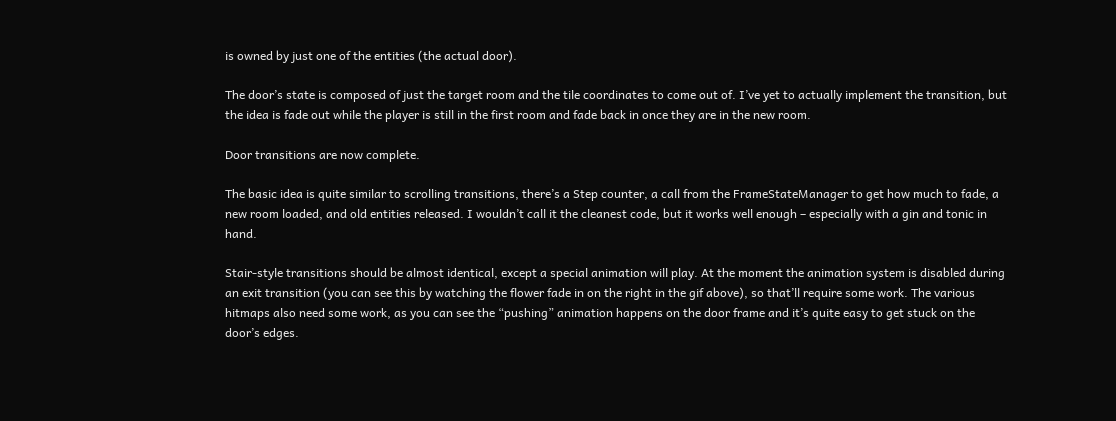is owned by just one of the entities (the actual door).

The door’s state is composed of just the target room and the tile coordinates to come out of. I’ve yet to actually implement the transition, but the idea is fade out while the player is still in the first room and fade back in once they are in the new room.

Door transitions are now complete.

The basic idea is quite similar to scrolling transitions, there’s a Step counter, a call from the FrameStateManager to get how much to fade, a new room loaded, and old entities released. I wouldn’t call it the cleanest code, but it works well enough – especially with a gin and tonic in hand.

Stair-style transitions should be almost identical, except a special animation will play. At the moment the animation system is disabled during an exit transition (you can see this by watching the flower fade in on the right in the gif above), so that’ll require some work. The various hitmaps also need some work, as you can see the “pushing” animation happens on the door frame and it’s quite easy to get stuck on the door’s edges.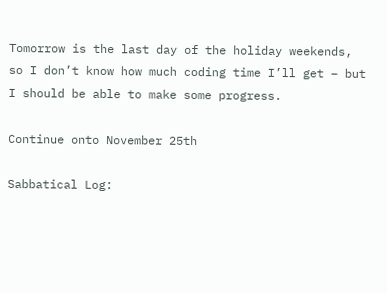Tomorrow is the last day of the holiday weekends, so I don’t know how much coding time I’ll get – but I should be able to make some progress.

Continue onto November 25th

Sabbatical Log: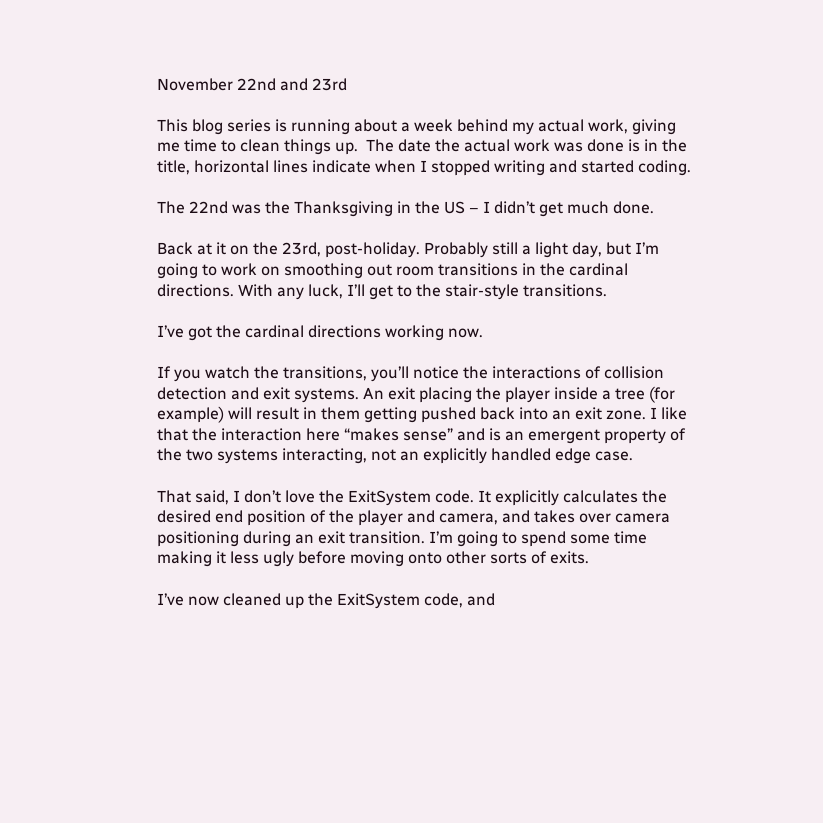November 22nd and 23rd

This blog series is running about a week behind my actual work, giving me time to clean things up.  The date the actual work was done is in the title, horizontal lines indicate when I stopped writing and started coding.

The 22nd was the Thanksgiving in the US – I didn’t get much done.

Back at it on the 23rd, post-holiday. Probably still a light day, but I’m going to work on smoothing out room transitions in the cardinal directions. With any luck, I’ll get to the stair-style transitions.

I’ve got the cardinal directions working now.

If you watch the transitions, you’ll notice the interactions of collision detection and exit systems. An exit placing the player inside a tree (for example) will result in them getting pushed back into an exit zone. I like that the interaction here “makes sense” and is an emergent property of the two systems interacting, not an explicitly handled edge case.

That said, I don’t love the ExitSystem code. It explicitly calculates the desired end position of the player and camera, and takes over camera positioning during an exit transition. I’m going to spend some time making it less ugly before moving onto other sorts of exits.

I’ve now cleaned up the ExitSystem code, and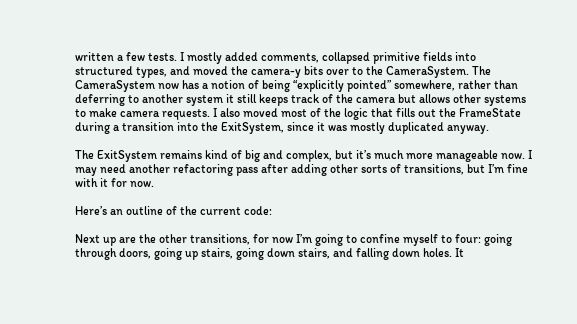written a few tests. I mostly added comments, collapsed primitive fields into structured types, and moved the camera-y bits over to the CameraSystem. The CameraSystem now has a notion of being “explicitly pointed” somewhere, rather than deferring to another system it still keeps track of the camera but allows other systems to make camera requests. I also moved most of the logic that fills out the FrameState during a transition into the ExitSystem, since it was mostly duplicated anyway.

The ExitSystem remains kind of big and complex, but it’s much more manageable now. I may need another refactoring pass after adding other sorts of transitions, but I’m fine with it for now.

Here’s an outline of the current code:

Next up are the other transitions, for now I’m going to confine myself to four: going through doors, going up stairs, going down stairs, and falling down holes. It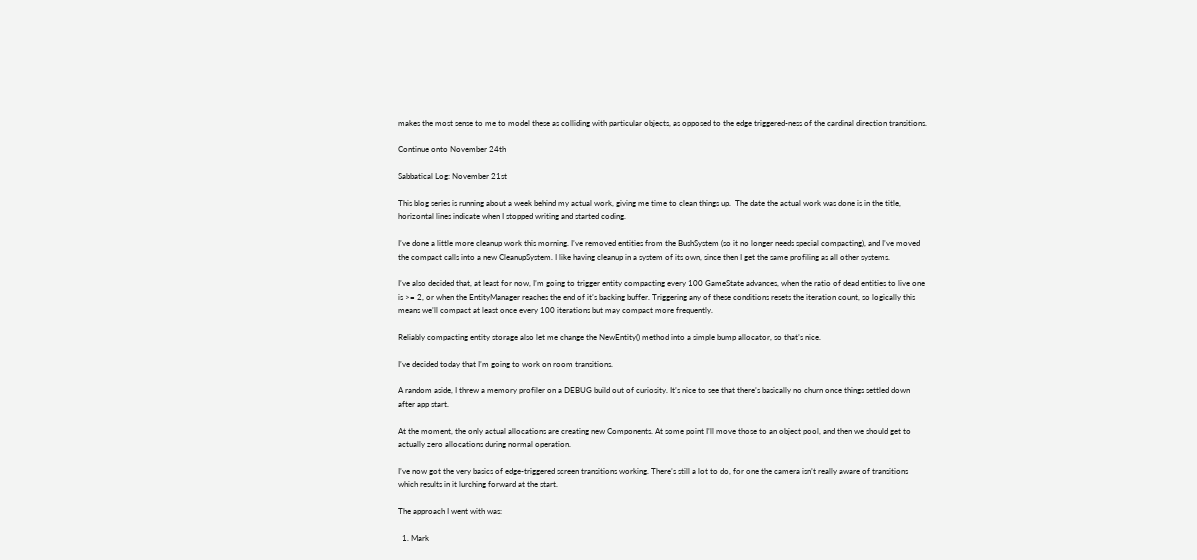makes the most sense to me to model these as colliding with particular objects, as opposed to the edge triggered-ness of the cardinal direction transitions.

Continue onto November 24th

Sabbatical Log: November 21st

This blog series is running about a week behind my actual work, giving me time to clean things up.  The date the actual work was done is in the title, horizontal lines indicate when I stopped writing and started coding.

I’ve done a little more cleanup work this morning. I’ve removed entities from the BushSystem (so it no longer needs special compacting), and I’ve moved the compact calls into a new CleanupSystem. I like having cleanup in a system of its own, since then I get the same profiling as all other systems.

I’ve also decided that, at least for now, I’m going to trigger entity compacting every 100 GameState advances, when the ratio of dead entities to live one is >= 2, or when the EntityManager reaches the end of it’s backing buffer. Triggering any of these conditions resets the iteration count, so logically this means we’ll compact at least once every 100 iterations but may compact more frequently.

Reliably compacting entity storage also let me change the NewEntity() method into a simple bump allocator, so that’s nice.

I’ve decided today that I’m going to work on room transitions.

A random aside, I threw a memory profiler on a DEBUG build out of curiosity. It’s nice to see that there’s basically no churn once things settled down after app start.

At the moment, the only actual allocations are creating new Components. At some point I’ll move those to an object pool, and then we should get to actually zero allocations during normal operation.

I’ve now got the very basics of edge-triggered screen transitions working. There’s still a lot to do, for one the camera isn’t really aware of transitions which results in it lurching forward at the start.

The approach I went with was:

  1. Mark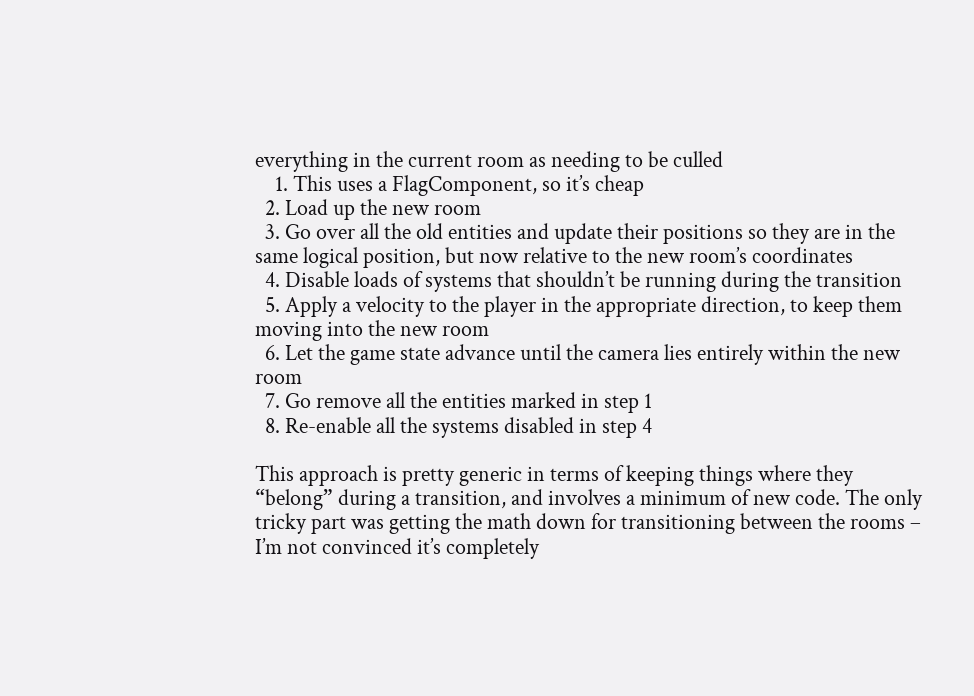everything in the current room as needing to be culled
    1. This uses a FlagComponent, so it’s cheap
  2. Load up the new room
  3. Go over all the old entities and update their positions so they are in the same logical position, but now relative to the new room’s coordinates
  4. Disable loads of systems that shouldn’t be running during the transition
  5. Apply a velocity to the player in the appropriate direction, to keep them moving into the new room
  6. Let the game state advance until the camera lies entirely within the new room
  7. Go remove all the entities marked in step 1
  8. Re-enable all the systems disabled in step 4

This approach is pretty generic in terms of keeping things where they “belong” during a transition, and involves a minimum of new code. The only tricky part was getting the math down for transitioning between the rooms – I’m not convinced it’s completely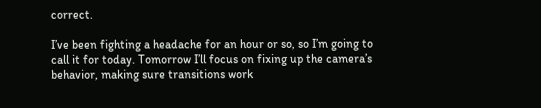correct.

I’ve been fighting a headache for an hour or so, so I’m going to call it for today. Tomorrow I’ll focus on fixing up the camera’s behavior, making sure transitions work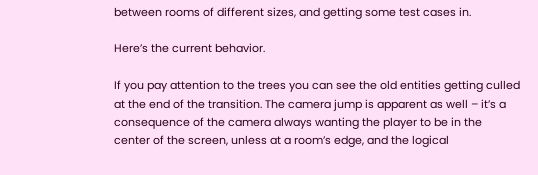between rooms of different sizes, and getting some test cases in.

Here’s the current behavior.

If you pay attention to the trees you can see the old entities getting culled at the end of the transition. The camera jump is apparent as well – it’s a consequence of the camera always wanting the player to be in the center of the screen, unless at a room’s edge, and the logical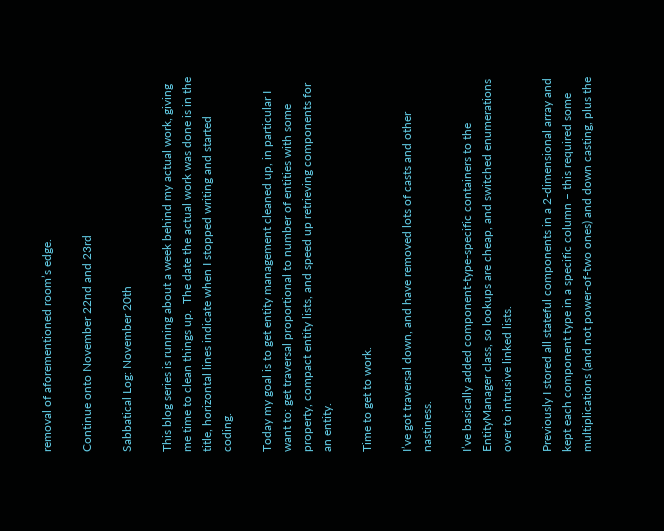removal of aforementioned room’s edge.

Continue onto November 22nd and 23rd

Sabbatical Log: November 20th

This blog series is running about a week behind my actual work, giving me time to clean things up.  The date the actual work was done is in the title, horizontal lines indicate when I stopped writing and started coding.

Today my goal is to get entity management cleaned up, in particular I want to: get traversal proportional to number of entities with some property, compact entity lists, and speed up retrieving components for an entity.

Time to get to work.

I’ve got traversal down, and have removed lots of casts and other nastiness.

I’ve basically added component-type-specific containers to the EntityManager class, so lookups are cheap, and switched enumerations over to intrusive linked lists.

Previously I stored all stateful components in a 2-dimensional array and kept each component type in a specific column – this required some multiplications (and not power-of-two ones) and down casting, plus the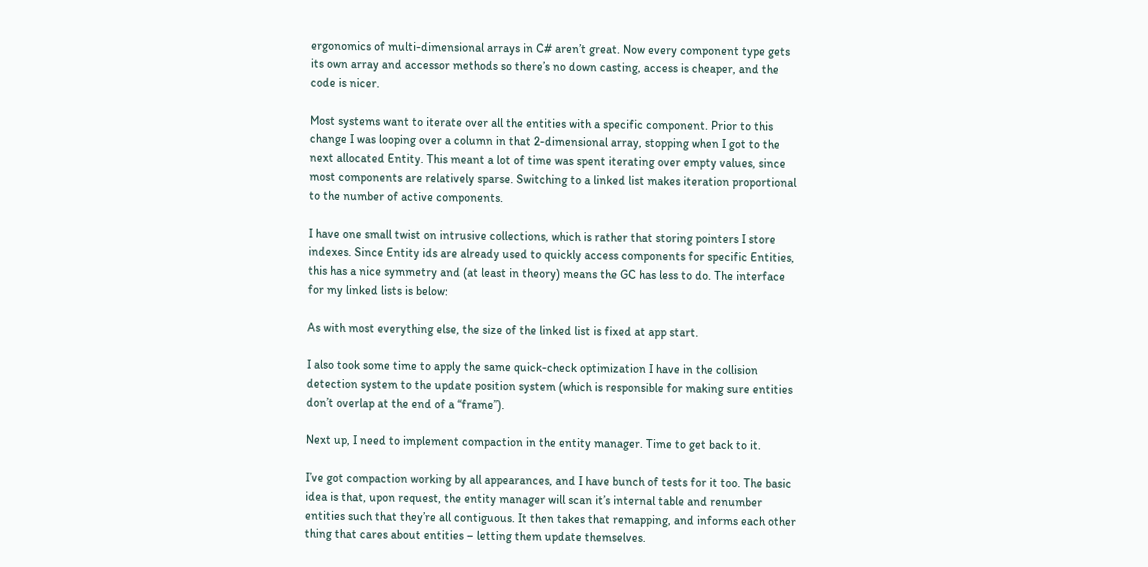ergonomics of multi-dimensional arrays in C# aren’t great. Now every component type gets its own array and accessor methods so there’s no down casting, access is cheaper, and the code is nicer.

Most systems want to iterate over all the entities with a specific component. Prior to this change I was looping over a column in that 2-dimensional array, stopping when I got to the next allocated Entity. This meant a lot of time was spent iterating over empty values, since most components are relatively sparse. Switching to a linked list makes iteration proportional to the number of active components.

I have one small twist on intrusive collections, which is rather that storing pointers I store indexes. Since Entity ids are already used to quickly access components for specific Entities, this has a nice symmetry and (at least in theory) means the GC has less to do. The interface for my linked lists is below:

As with most everything else, the size of the linked list is fixed at app start.

I also took some time to apply the same quick-check optimization I have in the collision detection system to the update position system (which is responsible for making sure entities don’t overlap at the end of a “frame”).

Next up, I need to implement compaction in the entity manager. Time to get back to it.

I’ve got compaction working by all appearances, and I have bunch of tests for it too. The basic idea is that, upon request, the entity manager will scan it’s internal table and renumber entities such that they’re all contiguous. It then takes that remapping, and informs each other thing that cares about entities – letting them update themselves.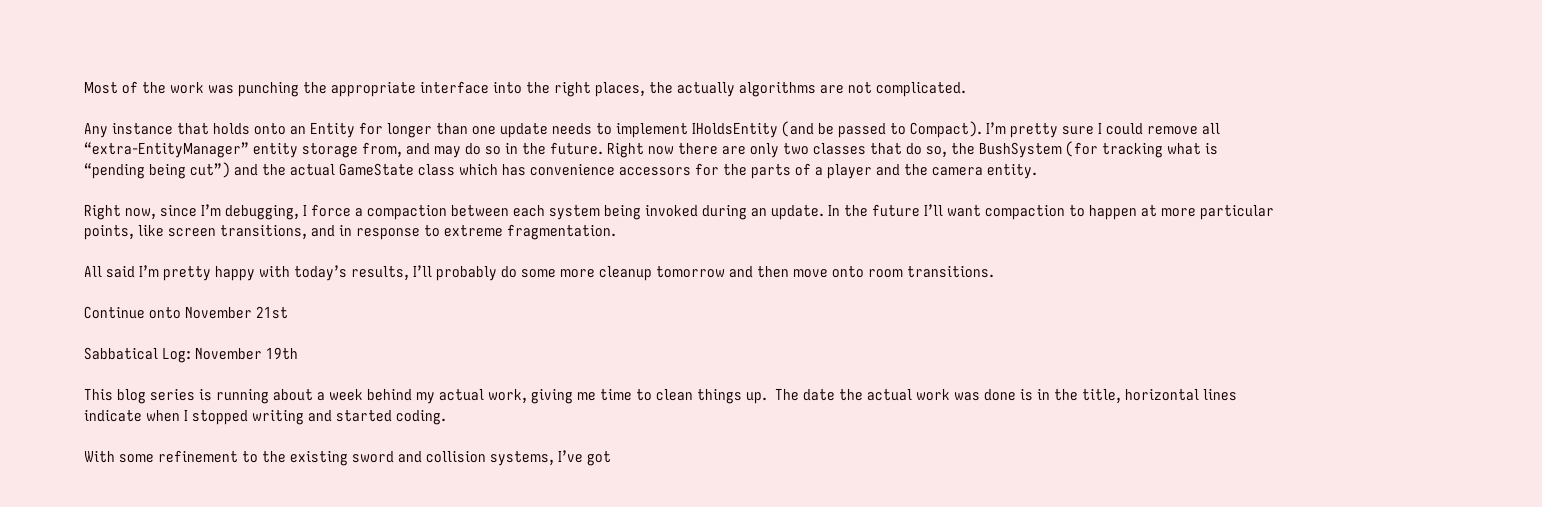Most of the work was punching the appropriate interface into the right places, the actually algorithms are not complicated.

Any instance that holds onto an Entity for longer than one update needs to implement IHoldsEntity (and be passed to Compact). I’m pretty sure I could remove all “extra-EntityManager” entity storage from, and may do so in the future. Right now there are only two classes that do so, the BushSystem (for tracking what is “pending being cut”) and the actual GameState class which has convenience accessors for the parts of a player and the camera entity.

Right now, since I’m debugging, I force a compaction between each system being invoked during an update. In the future I’ll want compaction to happen at more particular points, like screen transitions, and in response to extreme fragmentation.

All said I’m pretty happy with today’s results, I’ll probably do some more cleanup tomorrow and then move onto room transitions.

Continue onto November 21st

Sabbatical Log: November 19th

This blog series is running about a week behind my actual work, giving me time to clean things up.  The date the actual work was done is in the title, horizontal lines indicate when I stopped writing and started coding.

With some refinement to the existing sword and collision systems, I’ve got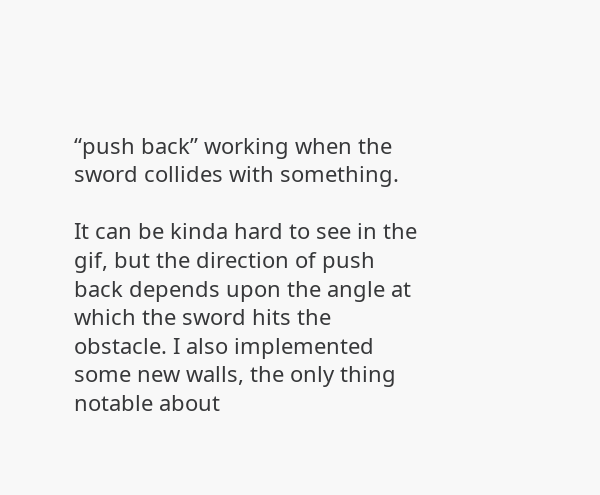“push back” working when the sword collides with something.

It can be kinda hard to see in the gif, but the direction of push back depends upon the angle at which the sword hits the obstacle. I also implemented some new walls, the only thing notable about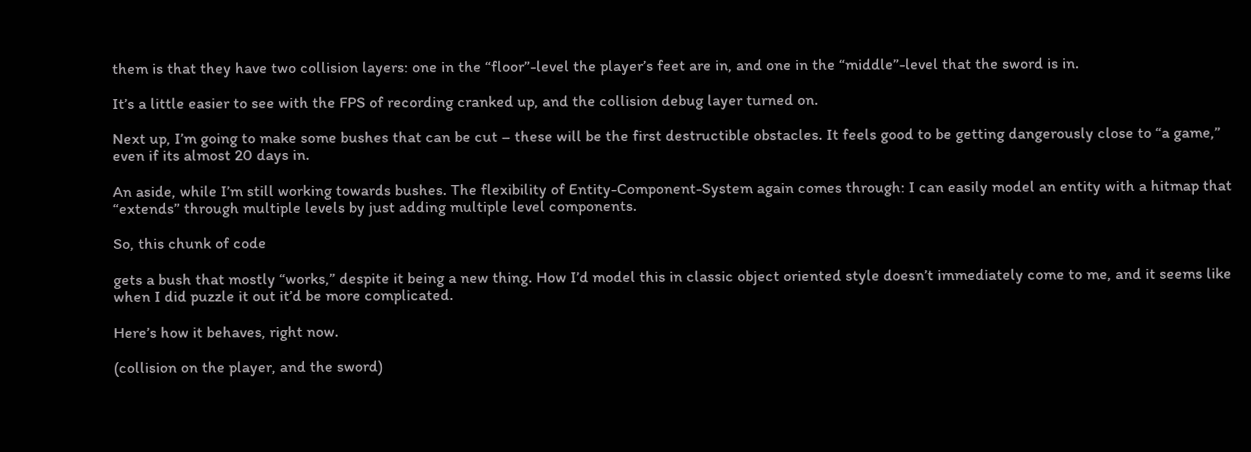them is that they have two collision layers: one in the “floor”-level the player’s feet are in, and one in the “middle”-level that the sword is in.

It’s a little easier to see with the FPS of recording cranked up, and the collision debug layer turned on.

Next up, I’m going to make some bushes that can be cut – these will be the first destructible obstacles. It feels good to be getting dangerously close to “a game,” even if its almost 20 days in.

An aside, while I’m still working towards bushes. The flexibility of Entity-Component-System again comes through: I can easily model an entity with a hitmap that “extends” through multiple levels by just adding multiple level components.

So, this chunk of code

gets a bush that mostly “works,” despite it being a new thing. How I’d model this in classic object oriented style doesn’t immediately come to me, and it seems like when I did puzzle it out it’d be more complicated.

Here’s how it behaves, right now.

(collision on the player, and the sword)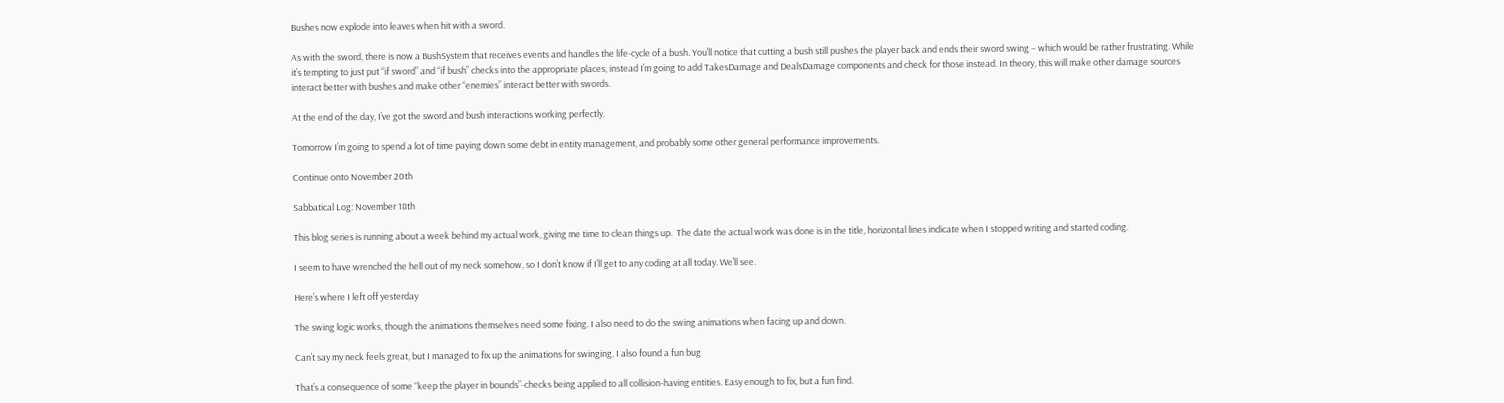Bushes now explode into leaves when hit with a sword.

As with the sword, there is now a BushSystem that receives events and handles the life-cycle of a bush. You’ll notice that cutting a bush still pushes the player back and ends their sword swing – which would be rather frustrating. While it’s tempting to just put “if sword” and “if bush” checks into the appropriate places, instead I’m going to add TakesDamage and DealsDamage components and check for those instead. In theory, this will make other damage sources interact better with bushes and make other “enemies” interact better with swords.

At the end of the day, I’ve got the sword and bush interactions working perfectly.

Tomorrow I’m going to spend a lot of time paying down some debt in entity management, and probably some other general performance improvements.

Continue onto November 20th

Sabbatical Log: November 18th

This blog series is running about a week behind my actual work, giving me time to clean things up.  The date the actual work was done is in the title, horizontal lines indicate when I stopped writing and started coding.

I seem to have wrenched the hell out of my neck somehow, so I don’t know if I’ll get to any coding at all today. We’ll see.

Here’s where I left off yesterday

The swing logic works, though the animations themselves need some fixing. I also need to do the swing animations when facing up and down.

Can’t say my neck feels great, but I managed to fix up the animations for swinging. I also found a fun bug

That’s a consequence of some “keep the player in bounds”-checks being applied to all collision-having entities. Easy enough to fix, but a fun find.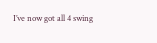I’ve now got all 4 swing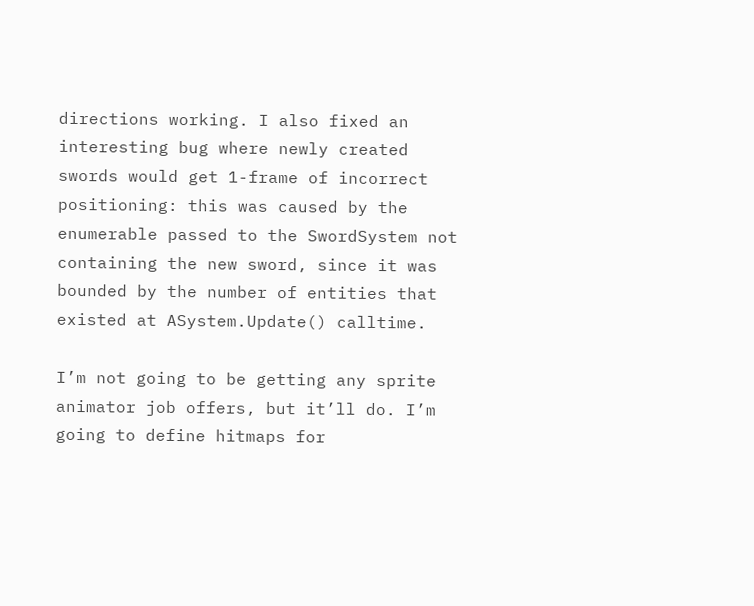directions working. I also fixed an interesting bug where newly created swords would get 1-frame of incorrect positioning: this was caused by the enumerable passed to the SwordSystem not containing the new sword, since it was bounded by the number of entities that existed at ASystem.Update() calltime.

I’m not going to be getting any sprite animator job offers, but it’ll do. I’m going to define hitmaps for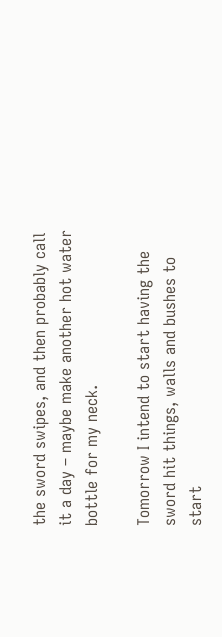the sword swipes, and then probably call it a day – maybe make another hot water bottle for my neck.

Tomorrow I intend to start having the sword hit things, walls and bushes to start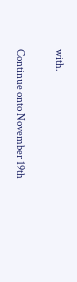with.

Continue onto November 19th